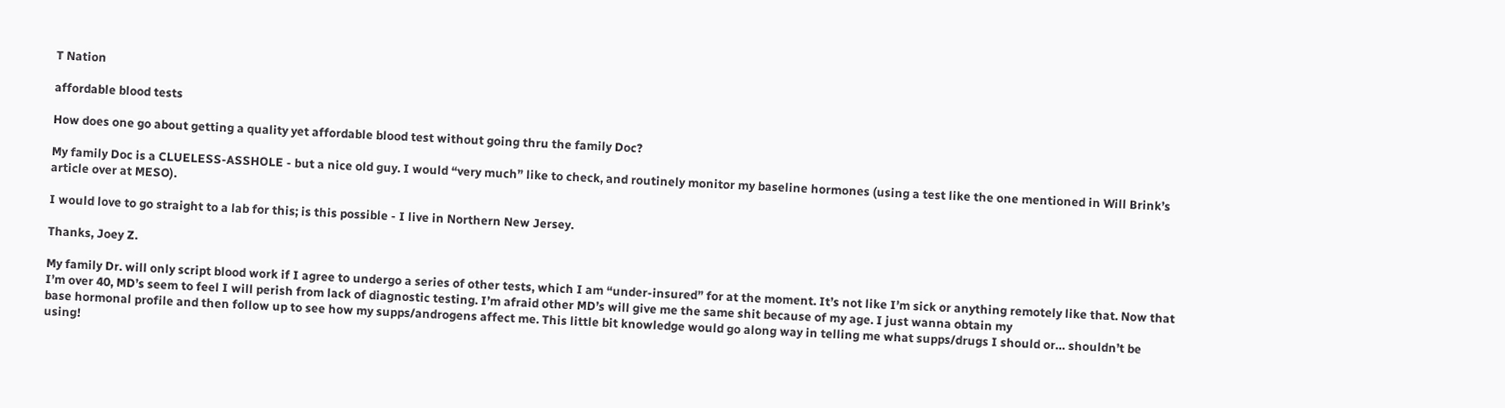T Nation

affordable blood tests

How does one go about getting a quality yet affordable blood test without going thru the family Doc?

My family Doc is a CLUELESS-ASSHOLE - but a nice old guy. I would “very much” like to check, and routinely monitor my baseline hormones (using a test like the one mentioned in Will Brink’s article over at MESO).

I would love to go straight to a lab for this; is this possible - I live in Northern New Jersey.

Thanks, Joey Z.

My family Dr. will only script blood work if I agree to undergo a series of other tests, which I am “under-insured” for at the moment. It’s not like I’m sick or anything remotely like that. Now that I’m over 40, MD’s seem to feel I will perish from lack of diagnostic testing. I’m afraid other MD’s will give me the same shit because of my age. I just wanna obtain my
base hormonal profile and then follow up to see how my supps/androgens affect me. This little bit knowledge would go along way in telling me what supps/drugs I should or… shouldn’t be using!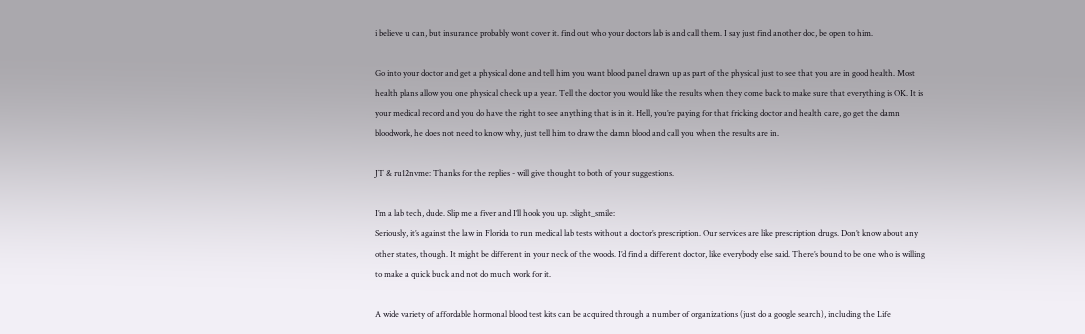i believe u can, but insurance probably wont cover it. find out who your doctors lab is and call them. I say just find another doc, be open to him.

Go into your doctor and get a physical done and tell him you want blood panel drawn up as part of the physical just to see that you are in good health. Most health plans allow you one physical check up a year. Tell the doctor you would like the results when they come back to make sure that everything is OK. It is your medical record and you do have the right to see anything that is in it. Hell, you’re paying for that fricking doctor and health care, go get the damn bloodwork, he does not need to know why, just tell him to draw the damn blood and call you when the results are in.

JT & ru12nvme: Thanks for the replies - will give thought to both of your suggestions.

I’m a lab tech, dude. Slip me a fiver and I’ll hook you up. :slight_smile:
Seriously, it’s against the law in Florida to run medical lab tests without a doctor’s prescription. Our services are like prescription drugs. Don’t know about any other states, though. It might be different in your neck of the woods. I’d find a different doctor, like everybody else said. There’s bound to be one who is willing to make a quick buck and not do much work for it.

A wide variety of affordable hormonal blood test kits can be acquired through a number of organizations (just do a google search), including the Life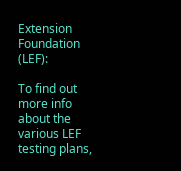Extension Foundation (LEF):

To find out more info about the various LEF testing plans,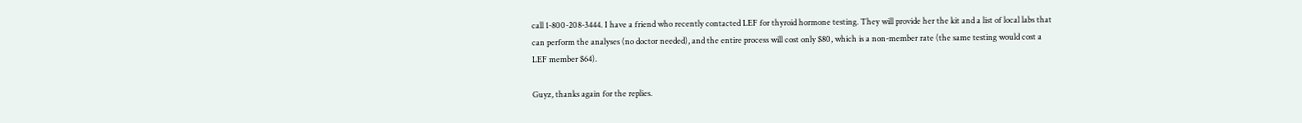call 1-800-208-3444. I have a friend who recently contacted LEF for thyroid hormone testing. They will provide her the kit and a list of local labs that can perform the analyses (no doctor needed), and the entire process will cost only $80, which is a non-member rate (the same testing would cost a LEF member $64).

Guyz, thanks again for the replies.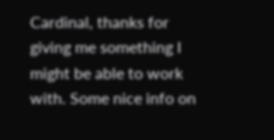Cardinal, thanks for giving me something I might be able to work with. Some nice info on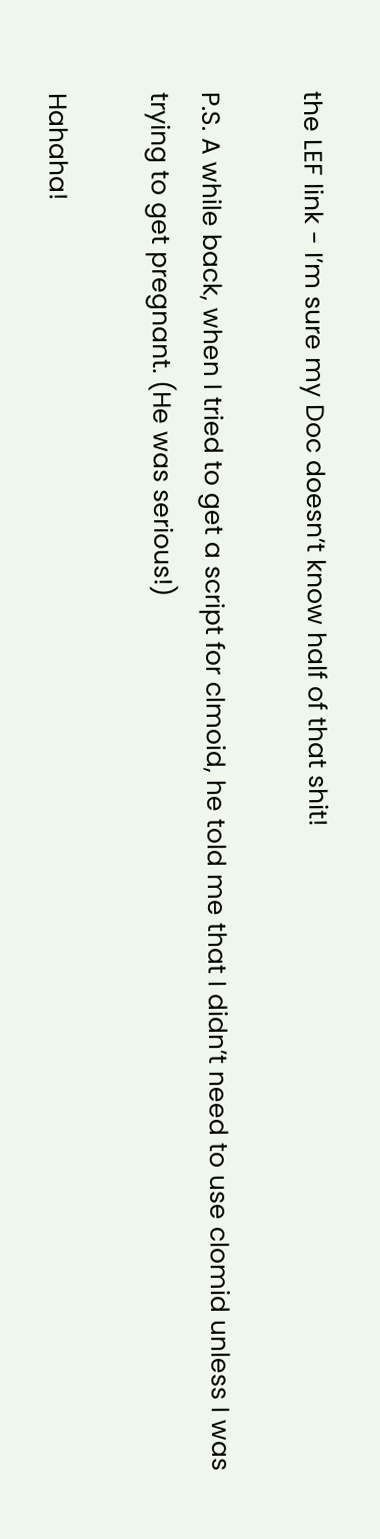the LEF link - I’m sure my Doc doesn’t know half of that shit!

P.S. A while back, when I tried to get a script for clmoid, he told me that I didn’t need to use clomid unless I was trying to get pregnant. (He was serious!)

Hahaha!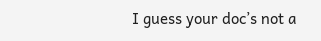I guess your doc’s not a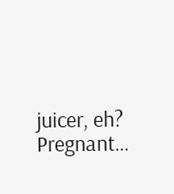juicer, eh? Pregnant…